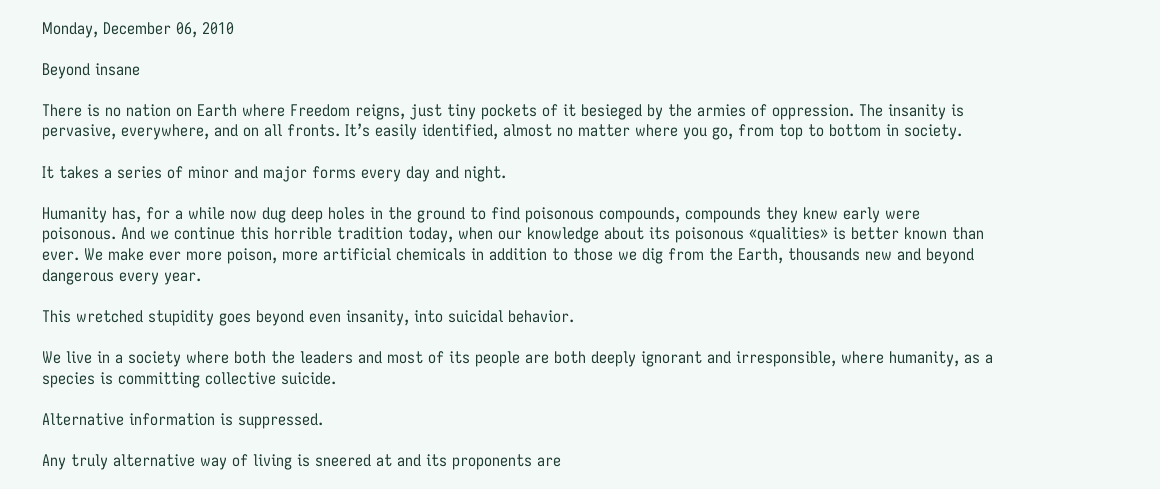Monday, December 06, 2010

Beyond insane

There is no nation on Earth where Freedom reigns, just tiny pockets of it besieged by the armies of oppression. The insanity is pervasive, everywhere, and on all fronts. It’s easily identified, almost no matter where you go, from top to bottom in society.

It takes a series of minor and major forms every day and night.

Humanity has, for a while now dug deep holes in the ground to find poisonous compounds, compounds they knew early were poisonous. And we continue this horrible tradition today, when our knowledge about its poisonous «qualities» is better known than ever. We make ever more poison, more artificial chemicals in addition to those we dig from the Earth, thousands new and beyond dangerous every year.

This wretched stupidity goes beyond even insanity, into suicidal behavior.

We live in a society where both the leaders and most of its people are both deeply ignorant and irresponsible, where humanity, as a species is committing collective suicide.

Alternative information is suppressed.

Any truly alternative way of living is sneered at and its proponents are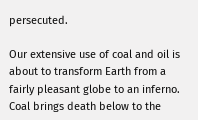persecuted.

Our extensive use of coal and oil is about to transform Earth from a fairly pleasant globe to an inferno. Coal brings death below to the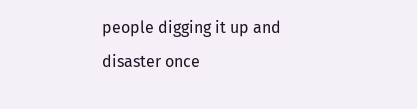people digging it up and disaster once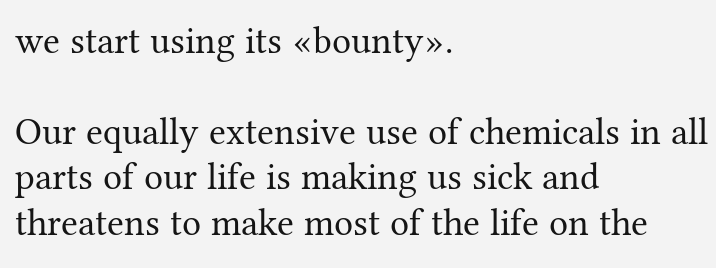we start using its «bounty».

Our equally extensive use of chemicals in all parts of our life is making us sick and threatens to make most of the life on the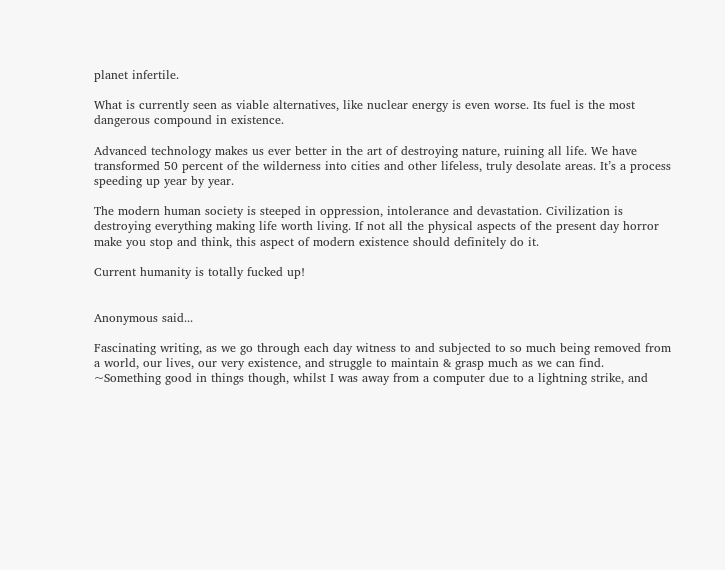planet infertile.

What is currently seen as viable alternatives, like nuclear energy is even worse. Its fuel is the most dangerous compound in existence.

Advanced technology makes us ever better in the art of destroying nature, ruining all life. We have transformed 50 percent of the wilderness into cities and other lifeless, truly desolate areas. It’s a process speeding up year by year.

The modern human society is steeped in oppression, intolerance and devastation. Civilization is destroying everything making life worth living. If not all the physical aspects of the present day horror make you stop and think, this aspect of modern existence should definitely do it.

Current humanity is totally fucked up!


Anonymous said...

Fascinating writing, as we go through each day witness to and subjected to so much being removed from a world, our lives, our very existence, and struggle to maintain & grasp much as we can find.
~Something good in things though, whilst I was away from a computer due to a lightning strike, and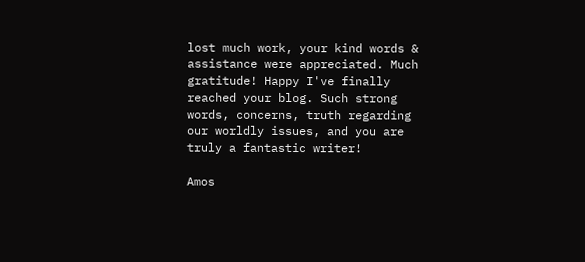lost much work, your kind words & assistance were appreciated. Much gratitude! Happy I've finally reached your blog. Such strong words, concerns, truth regarding our worldly issues, and you are truly a fantastic writer!

Amos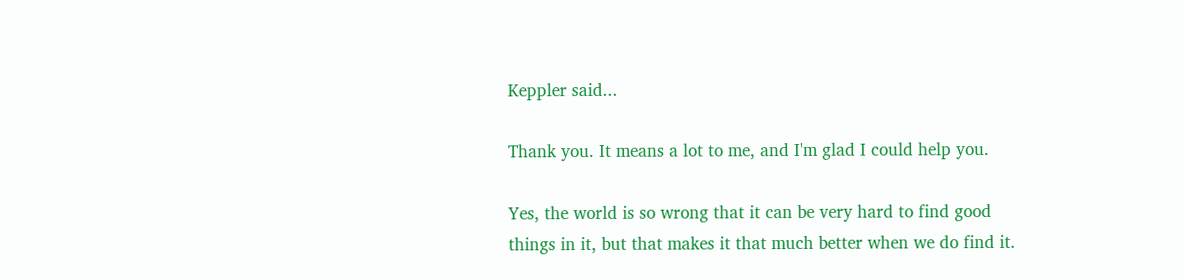Keppler said...

Thank you. It means a lot to me, and I'm glad I could help you.

Yes, the world is so wrong that it can be very hard to find good things in it, but that makes it that much better when we do find it.